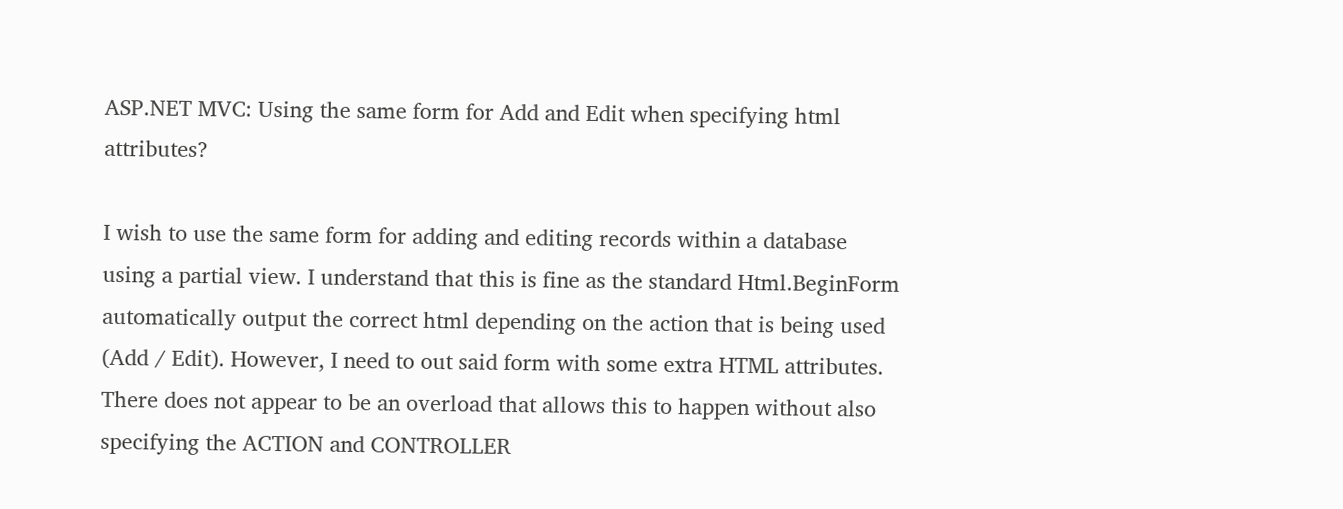ASP.NET MVC: Using the same form for Add and Edit when specifying html attributes?

I wish to use the same form for adding and editing records within a database using a partial view. I understand that this is fine as the standard Html.BeginForm automatically output the correct html depending on the action that is being used (Add / Edit). However, I need to out said form with some extra HTML attributes. There does not appear to be an overload that allows this to happen without also specifying the ACTION and CONTROLLER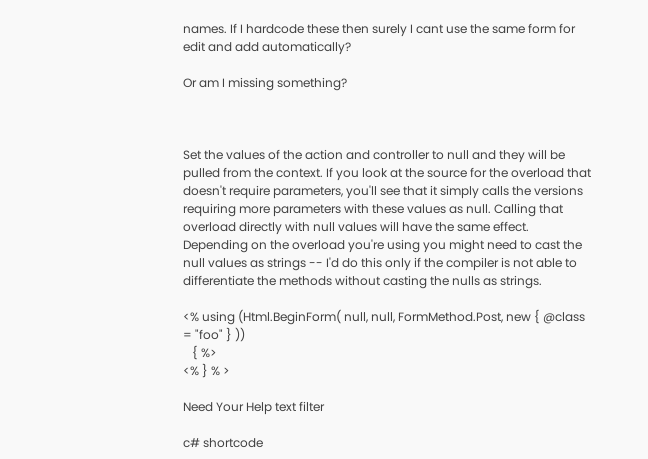names. If I hardcode these then surely I cant use the same form for edit and add automatically?

Or am I missing something?



Set the values of the action and controller to null and they will be pulled from the context. If you look at the source for the overload that doesn't require parameters, you'll see that it simply calls the versions requiring more parameters with these values as null. Calling that overload directly with null values will have the same effect. Depending on the overload you're using you might need to cast the null values as strings -- I'd do this only if the compiler is not able to differentiate the methods without casting the nulls as strings.

<% using (Html.BeginForm( null, null, FormMethod.Post, new { @class = "foo" } ))
   { %>
<% } % >

Need Your Help text filter

c# shortcode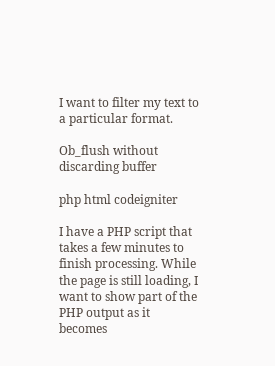I want to filter my text to a particular format.

Ob_flush without discarding buffer

php html codeigniter

I have a PHP script that takes a few minutes to finish processing. While the page is still loading, I want to show part of the PHP output as it becomes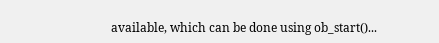available, which can be done using ob_start()...